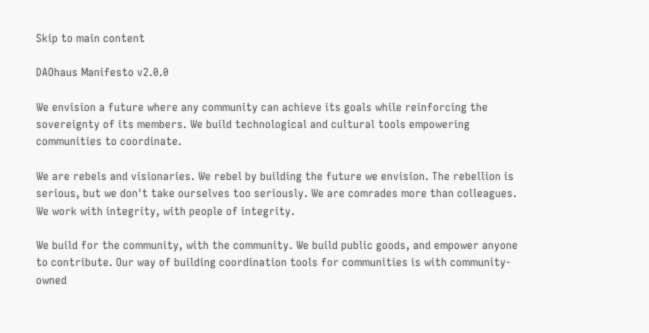Skip to main content

DAOhaus Manifesto v2.0.0

We envision a future where any community can achieve its goals while reinforcing the sovereignty of its members. We build technological and cultural tools empowering communities to coordinate.

We are rebels and visionaries. We rebel by building the future we envision. The rebellion is serious, but we don't take ourselves too seriously. We are comrades more than colleagues. We work with integrity, with people of integrity.

We build for the community, with the community. We build public goods, and empower anyone to contribute. Our way of building coordination tools for communities is with community-owned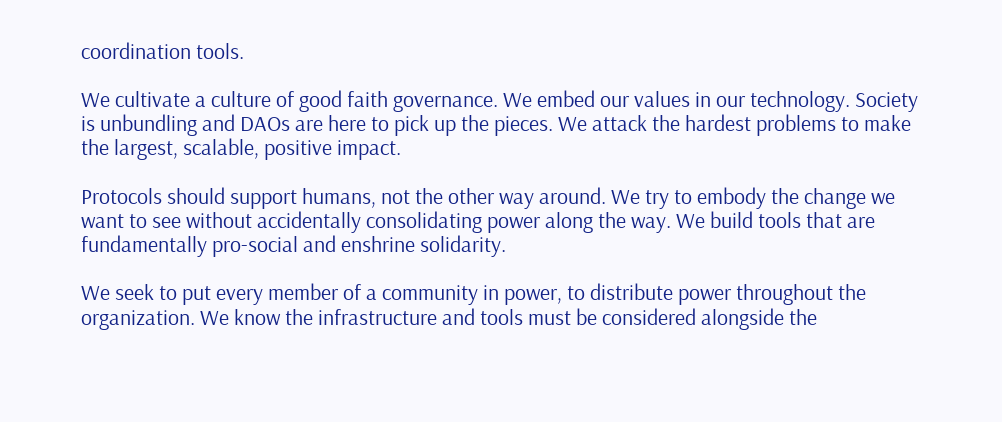coordination tools.

We cultivate a culture of good faith governance. We embed our values in our technology. Society is unbundling and DAOs are here to pick up the pieces. We attack the hardest problems to make the largest, scalable, positive impact.

Protocols should support humans, not the other way around. We try to embody the change we want to see without accidentally consolidating power along the way. We build tools that are fundamentally pro-social and enshrine solidarity.

We seek to put every member of a community in power, to distribute power throughout the organization. We know the infrastructure and tools must be considered alongside the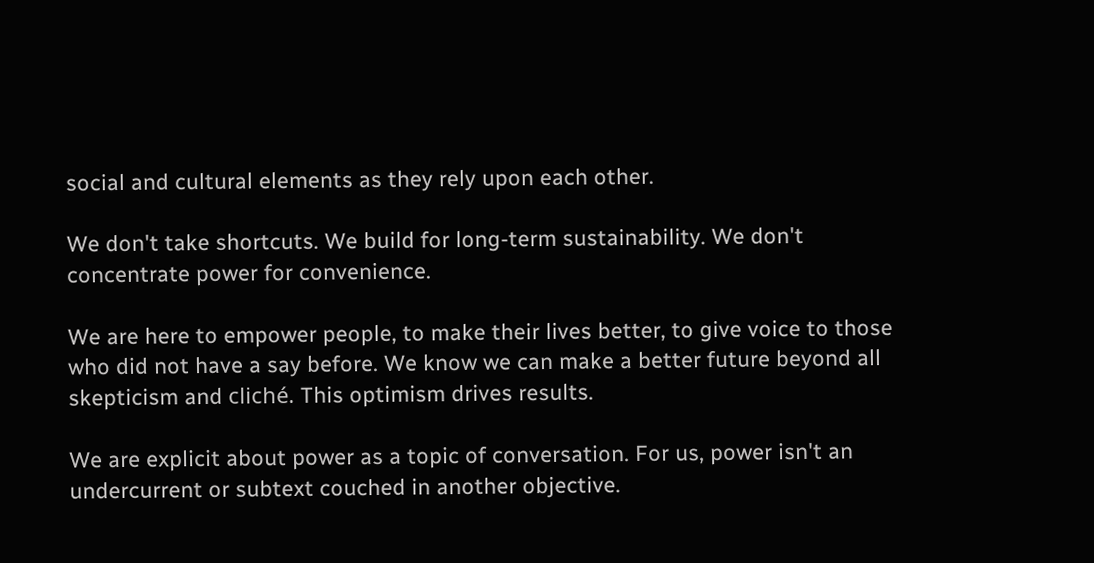social and cultural elements as they rely upon each other.

We don't take shortcuts. We build for long-term sustainability. We don't concentrate power for convenience.

We are here to empower people, to make their lives better, to give voice to those who did not have a say before. We know we can make a better future beyond all skepticism and cliché. This optimism drives results.

We are explicit about power as a topic of conversation. For us, power isn't an undercurrent or subtext couched in another objective.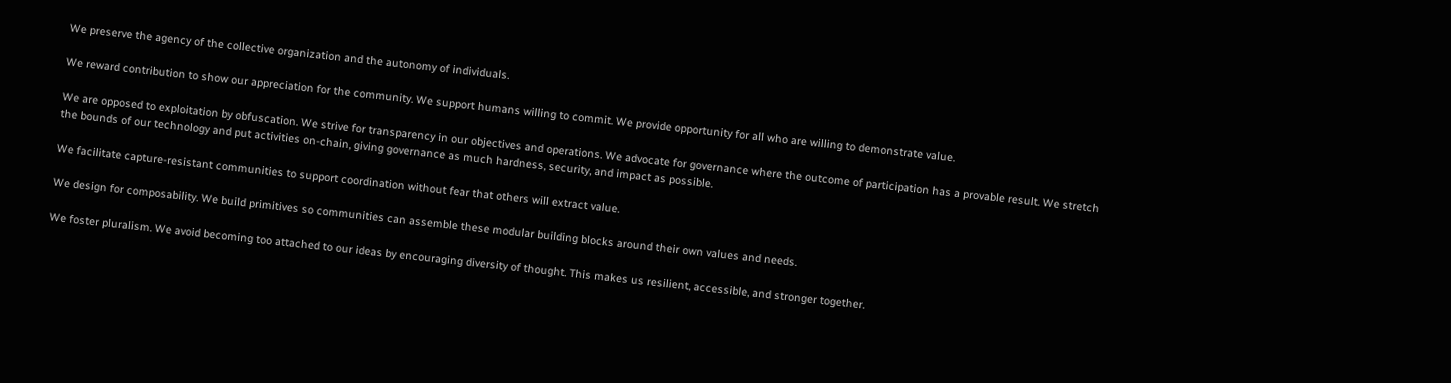We preserve the agency of the collective organization and the autonomy of individuals.

We reward contribution to show our appreciation for the community. We support humans willing to commit. We provide opportunity for all who are willing to demonstrate value.

We are opposed to exploitation by obfuscation. We strive for transparency in our objectives and operations. We advocate for governance where the outcome of participation has a provable result. We stretch the bounds of our technology and put activities on-chain, giving governance as much hardness, security, and impact as possible.

We facilitate capture-resistant communities to support coordination without fear that others will extract value.

We design for composability. We build primitives so communities can assemble these modular building blocks around their own values and needs.

We foster pluralism. We avoid becoming too attached to our ideas by encouraging diversity of thought. This makes us resilient, accessible, and stronger together.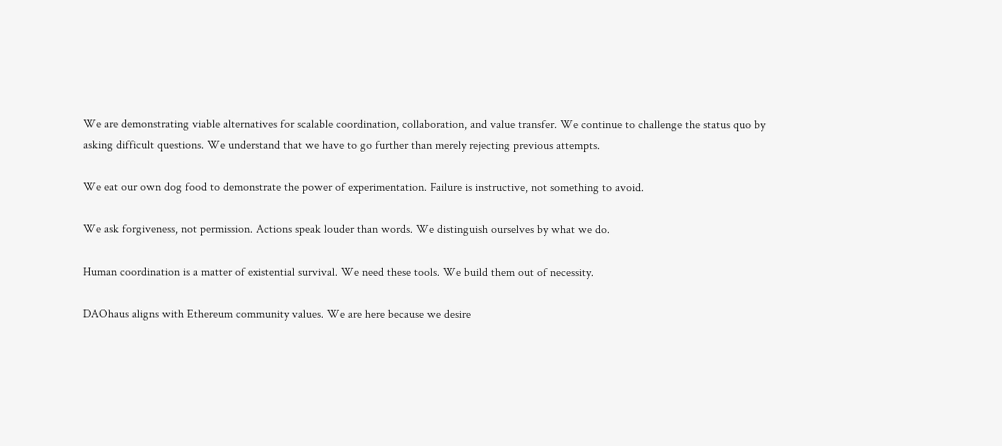We are demonstrating viable alternatives for scalable coordination, collaboration, and value transfer. We continue to challenge the status quo by asking difficult questions. We understand that we have to go further than merely rejecting previous attempts.

We eat our own dog food to demonstrate the power of experimentation. Failure is instructive, not something to avoid.

We ask forgiveness, not permission. Actions speak louder than words. We distinguish ourselves by what we do.

Human coordination is a matter of existential survival. We need these tools. We build them out of necessity.

DAOhaus aligns with Ethereum community values. We are here because we desire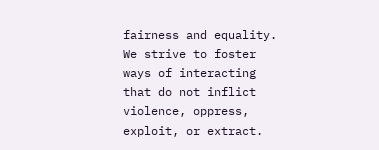fairness and equality. We strive to foster ways of interacting that do not inflict violence, oppress, exploit, or extract.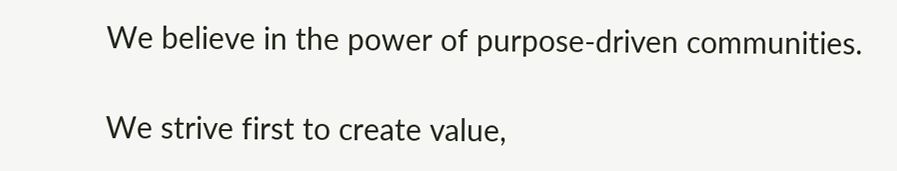We believe in the power of purpose-driven communities.

We strive first to create value,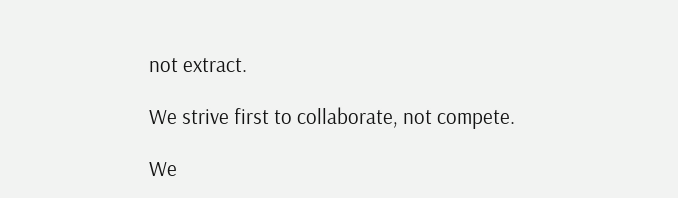not extract.

We strive first to collaborate, not compete.

We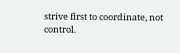strive first to coordinate, not control.